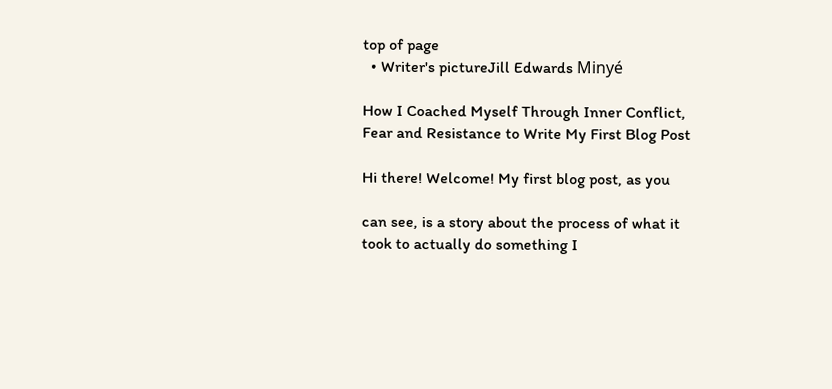top of page
  • Writer's pictureJill Edwards Minyé

How I Coached Myself Through Inner Conflict, Fear and Resistance to Write My First Blog Post

Hi there! Welcome! My first blog post, as you

can see, is a story about the process of what it took to actually do something I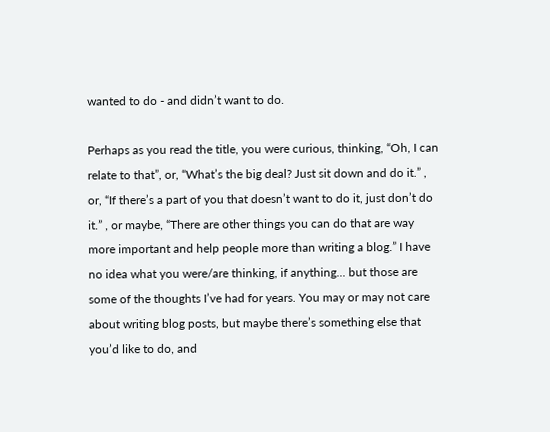wanted to do - and didn’t want to do.

Perhaps as you read the title, you were curious, thinking, “Oh, I can relate to that”, or, “What’s the big deal? Just sit down and do it.” , or, “If there’s a part of you that doesn’t want to do it, just don’t do it.” , or maybe, “There are other things you can do that are way more important and help people more than writing a blog.” I have no idea what you were/are thinking, if anything... but those are some of the thoughts I’ve had for years. You may or may not care about writing blog posts, but maybe there’s something else that you’d like to do, and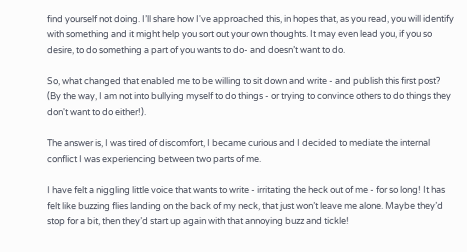find yourself not doing. I’ll share how I've approached this, in hopes that, as you read, you will identify with something and it might help you sort out your own thoughts. It may even lead you, if you so desire, to do something a part of you wants to do- and doesn’t want to do.

So, what changed that enabled me to be willing to sit down and write - and publish this first post? (By the way, I am not into bullying myself to do things - or trying to convince others to do things they don't want to do either!).

The answer is, I was tired of discomfort, I became curious and I decided to mediate the internal conflict I was experiencing between two parts of me.

I have felt a niggling little voice that wants to write - irritating the heck out of me - for so long! It has felt like buzzing flies landing on the back of my neck, that just won’t leave me alone. Maybe they’d stop for a bit, then they’d start up again with that annoying buzz and tickle!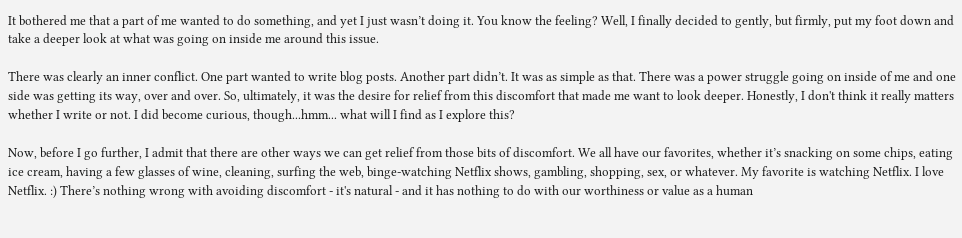It bothered me that a part of me wanted to do something, and yet I just wasn’t doing it. You know the feeling? Well, I finally decided to gently, but firmly, put my foot down and take a deeper look at what was going on inside me around this issue.

There was clearly an inner conflict. One part wanted to write blog posts. Another part didn’t. It was as simple as that. There was a power struggle going on inside of me and one side was getting its way, over and over. So, ultimately, it was the desire for relief from this discomfort that made me want to look deeper. Honestly, I don't think it really matters whether I write or not. I did become curious, though...hmm... what will I find as I explore this?

Now, before I go further, I admit that there are other ways we can get relief from those bits of discomfort. We all have our favorites, whether it’s snacking on some chips, eating ice cream, having a few glasses of wine, cleaning, surfing the web, binge-watching Netflix shows, gambling, shopping, sex, or whatever. My favorite is watching Netflix. I love Netflix. :) There’s nothing wrong with avoiding discomfort - it's natural - and it has nothing to do with our worthiness or value as a human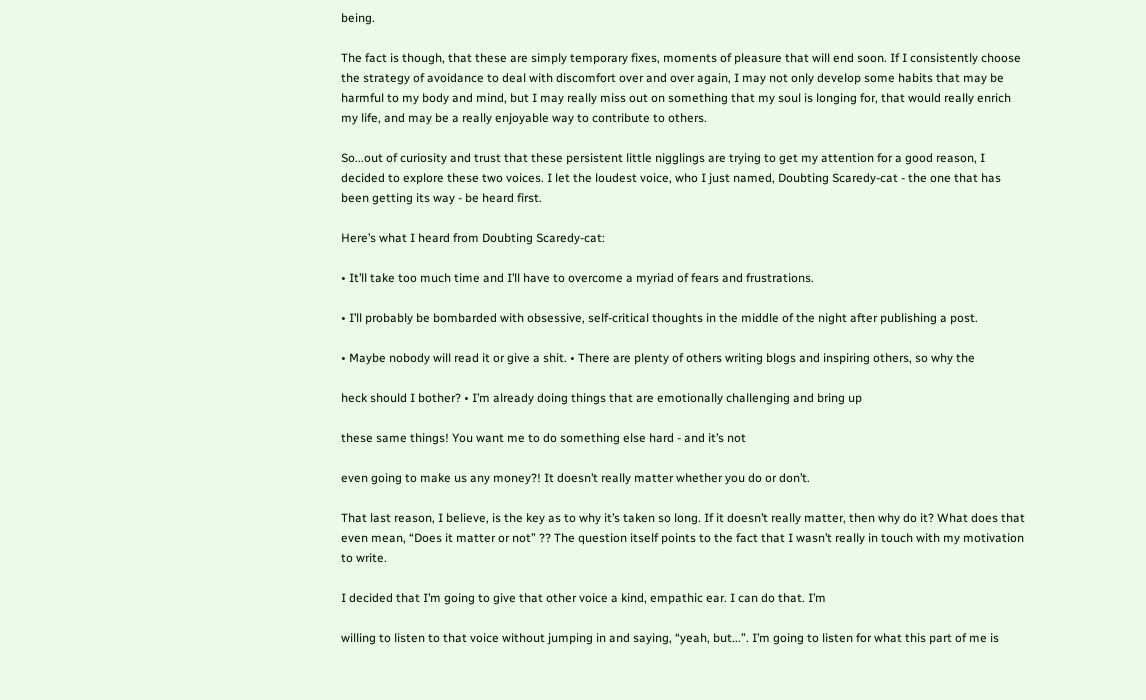being.

The fact is though, that these are simply temporary fixes, moments of pleasure that will end soon. If I consistently choose the strategy of avoidance to deal with discomfort over and over again, I may not only develop some habits that may be harmful to my body and mind, but I may really miss out on something that my soul is longing for, that would really enrich my life, and may be a really enjoyable way to contribute to others.

So...out of curiosity and trust that these persistent little nigglings are trying to get my attention for a good reason, I decided to explore these two voices. I let the loudest voice, who I just named, Doubting Scaredy-cat - the one that has been getting its way - be heard first.

Here’s what I heard from Doubting Scaredy-cat:

• It’ll take too much time and I’ll have to overcome a myriad of fears and frustrations.

• I’ll probably be bombarded with obsessive, self-critical thoughts in the middle of the night after publishing a post.

• Maybe nobody will read it or give a shit. • There are plenty of others writing blogs and inspiring others, so why the

heck should I bother? • I’m already doing things that are emotionally challenging and bring up

these same things! You want me to do something else hard - and it’s not

even going to make us any money?! It doesn’t really matter whether you do or don’t.

That last reason, I believe, is the key as to why it’s taken so long. If it doesn’t really matter, then why do it? What does that even mean, “Does it matter or not” ?? The question itself points to the fact that I wasn’t really in touch with my motivation to write.

I decided that I’m going to give that other voice a kind, empathic ear. I can do that. I’m

willing to listen to that voice without jumping in and saying, “yeah, but...”. I’m going to listen for what this part of me is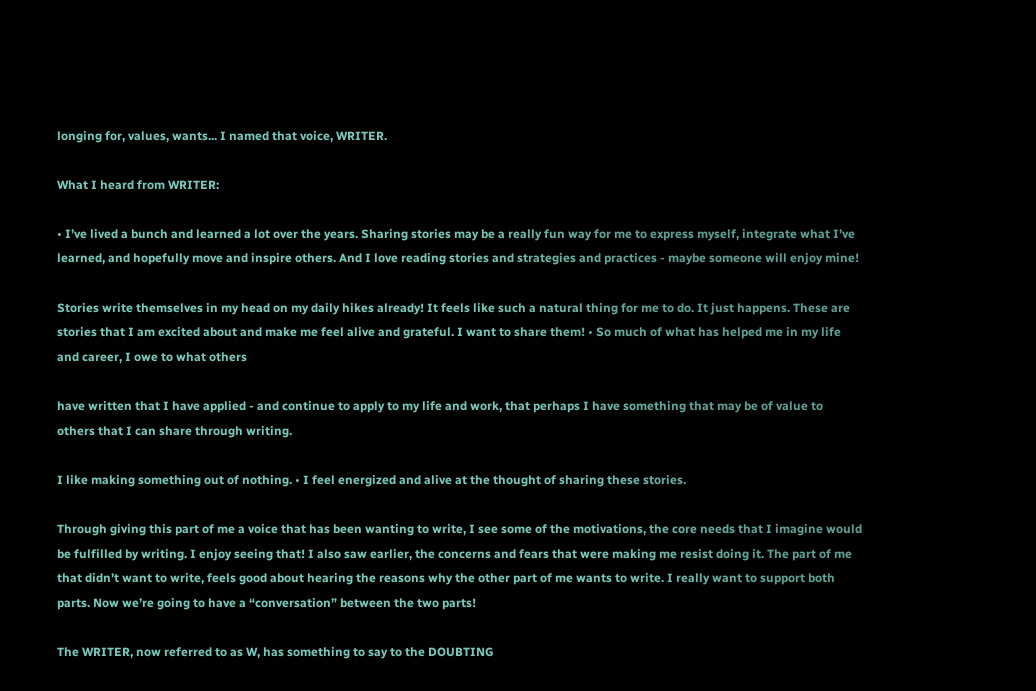longing for, values, wants... I named that voice, WRITER.

What I heard from WRITER:

• I’ve lived a bunch and learned a lot over the years. Sharing stories may be a really fun way for me to express myself, integrate what I’ve learned, and hopefully move and inspire others. And I love reading stories and strategies and practices - maybe someone will enjoy mine!

Stories write themselves in my head on my daily hikes already! It feels like such a natural thing for me to do. It just happens. These are stories that I am excited about and make me feel alive and grateful. I want to share them! • So much of what has helped me in my life and career, I owe to what others

have written that I have applied - and continue to apply to my life and work, that perhaps I have something that may be of value to others that I can share through writing.

I like making something out of nothing. • I feel energized and alive at the thought of sharing these stories.

Through giving this part of me a voice that has been wanting to write, I see some of the motivations, the core needs that I imagine would be fulfilled by writing. I enjoy seeing that! I also saw earlier, the concerns and fears that were making me resist doing it. The part of me that didn’t want to write, feels good about hearing the reasons why the other part of me wants to write. I really want to support both parts. Now we’re going to have a “conversation” between the two parts!

The WRITER, now referred to as W, has something to say to the DOUBTING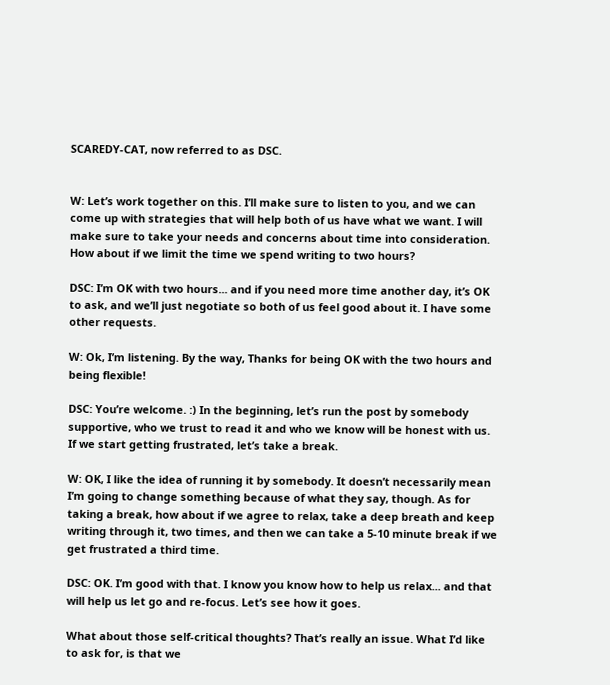SCAREDY-CAT, now referred to as DSC.


W: Let’s work together on this. I’ll make sure to listen to you, and we can come up with strategies that will help both of us have what we want. I will make sure to take your needs and concerns about time into consideration. How about if we limit the time we spend writing to two hours?

DSC: I’m OK with two hours... and if you need more time another day, it’s OK to ask, and we’ll just negotiate so both of us feel good about it. I have some other requests.

W: Ok, I’m listening. By the way, Thanks for being OK with the two hours and being flexible!

DSC: You’re welcome. :) In the beginning, let’s run the post by somebody supportive, who we trust to read it and who we know will be honest with us. If we start getting frustrated, let’s take a break.

W: OK, I like the idea of running it by somebody. It doesn’t necessarily mean I’m going to change something because of what they say, though. As for taking a break, how about if we agree to relax, take a deep breath and keep writing through it, two times, and then we can take a 5-10 minute break if we get frustrated a third time.

DSC: OK. I’m good with that. I know you know how to help us relax... and that will help us let go and re-focus. Let’s see how it goes.

What about those self-critical thoughts? That’s really an issue. What I’d like to ask for, is that we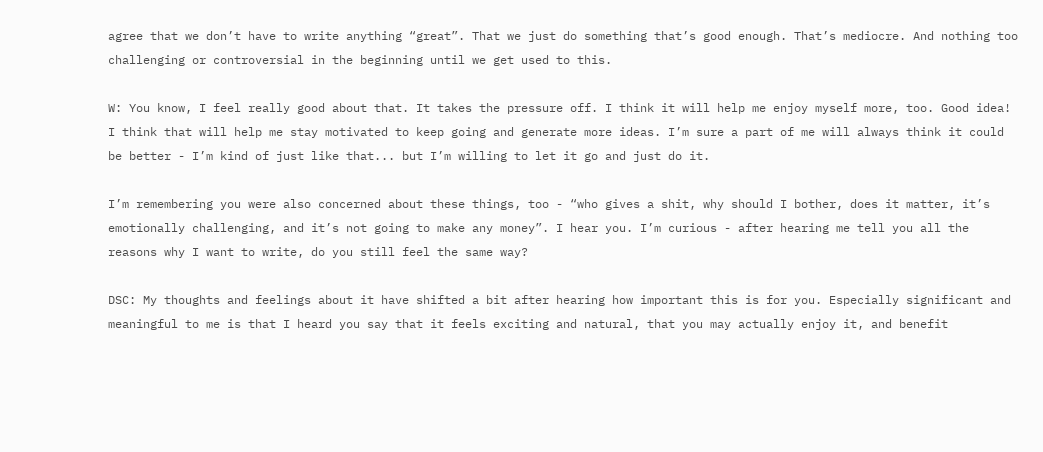agree that we don’t have to write anything “great”. That we just do something that’s good enough. That’s mediocre. And nothing too challenging or controversial in the beginning until we get used to this.

W: You know, I feel really good about that. It takes the pressure off. I think it will help me enjoy myself more, too. Good idea! I think that will help me stay motivated to keep going and generate more ideas. I’m sure a part of me will always think it could be better - I’m kind of just like that... but I’m willing to let it go and just do it.

I’m remembering you were also concerned about these things, too - “who gives a shit, why should I bother, does it matter, it’s emotionally challenging, and it’s not going to make any money”. I hear you. I’m curious - after hearing me tell you all the reasons why I want to write, do you still feel the same way?

DSC: My thoughts and feelings about it have shifted a bit after hearing how important this is for you. Especially significant and meaningful to me is that I heard you say that it feels exciting and natural, that you may actually enjoy it, and benefit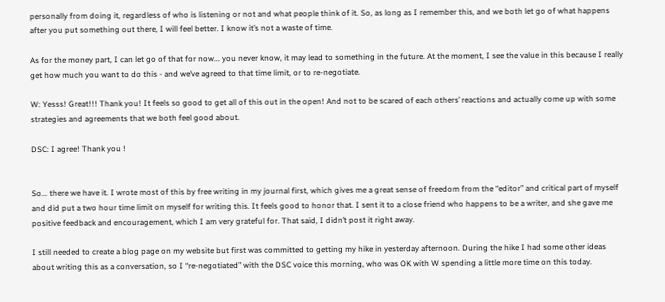personally from doing it, regardless of who is listening or not and what people think of it. So, as long as I remember this, and we both let go of what happens after you put something out there, I will feel better. I know it’s not a waste of time.

As for the money part, I can let go of that for now... you never know, it may lead to something in the future. At the moment, I see the value in this because I really get how much you want to do this - and we’ve agreed to that time limit, or to re-negotiate.

W: Yesss! Great!!! Thank you! It feels so good to get all of this out in the open! And not to be scared of each others’ reactions and actually come up with some strategies and agreements that we both feel good about.

DSC: I agree! Thank you !


So... there we have it. I wrote most of this by free writing in my journal first, which gives me a great sense of freedom from the “editor” and critical part of myself and did put a two hour time limit on myself for writing this. It feels good to honor that. I sent it to a close friend who happens to be a writer, and she gave me positive feedback and encouragement, which I am very grateful for. That said, I didn’t post it right away.

I still needed to create a blog page on my website but first was committed to getting my hike in yesterday afternoon. During the hike I had some other ideas about writing this as a conversation, so I “re-negotiated” with the DSC voice this morning, who was OK with W spending a little more time on this today.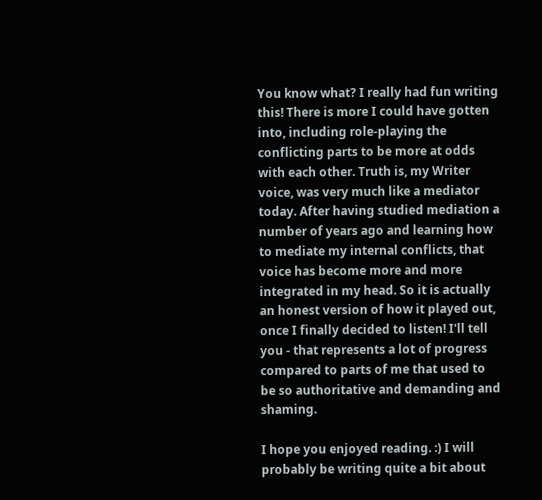You know what? I really had fun writing this! There is more I could have gotten into, including role-playing the conflicting parts to be more at odds with each other. Truth is, my Writer voice, was very much like a mediator today. After having studied mediation a number of years ago and learning how to mediate my internal conflicts, that voice has become more and more integrated in my head. So it is actually an honest version of how it played out, once I finally decided to listen! I'll tell you - that represents a lot of progress compared to parts of me that used to be so authoritative and demanding and shaming.

I hope you enjoyed reading. :) I will probably be writing quite a bit about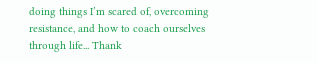doing things I’m scared of, overcoming resistance, and how to coach ourselves through life... Thank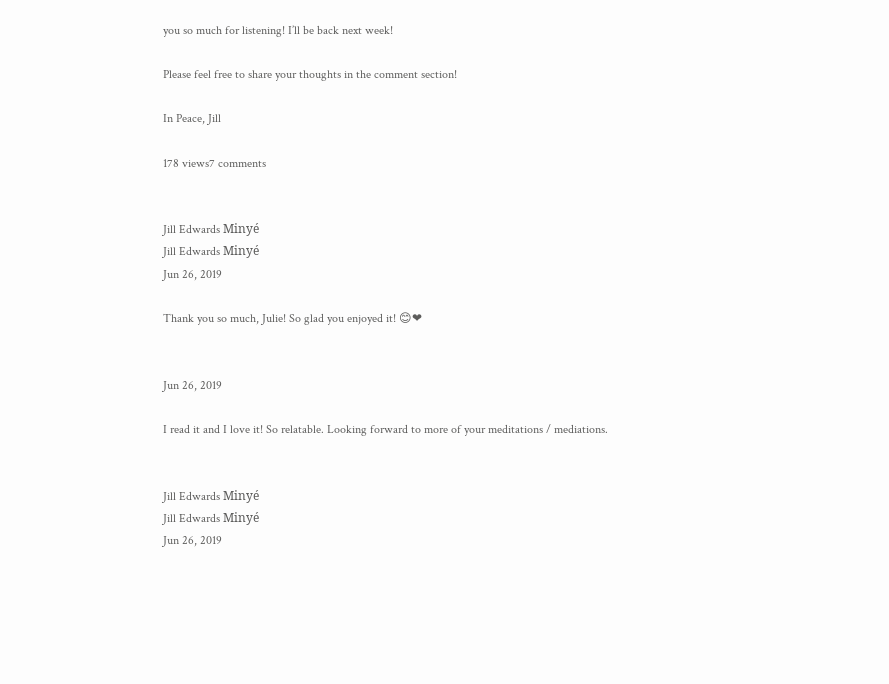you so much for listening! I’ll be back next week!

Please feel free to share your thoughts in the comment section!

In Peace, Jill

178 views7 comments


Jill Edwards Minyé
Jill Edwards Minyé
Jun 26, 2019

Thank you so much, Julie! So glad you enjoyed it! 😊❤


Jun 26, 2019

I read it and I love it! So relatable. Looking forward to more of your meditations / mediations.


Jill Edwards Minyé
Jill Edwards Minyé
Jun 26, 2019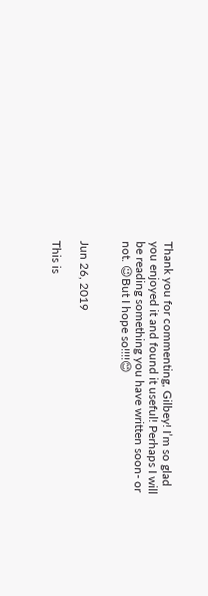Thank you for commenting, Gilbey! I’m so glad you enjoyed it and found it useful! Perhaps I will be reading something you have written soon- or not. 😉But I hope so!!!!😊


Jun 26, 2019

This is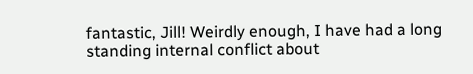fantastic, Jill! Weirdly enough, I have had a long standing internal conflict about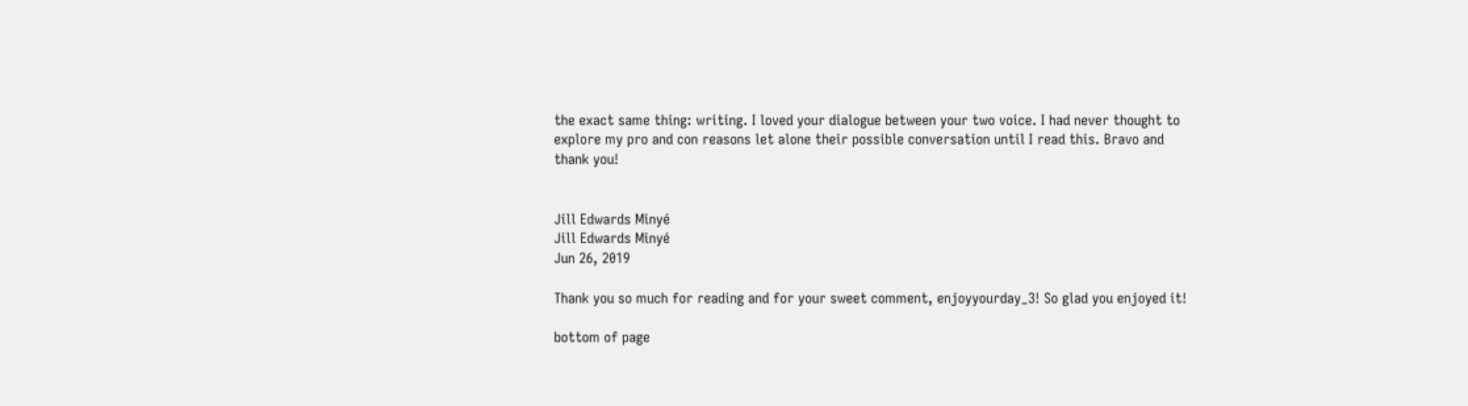the exact same thing: writing. I loved your dialogue between your two voice. I had never thought to explore my pro and con reasons let alone their possible conversation until I read this. Bravo and thank you!


Jill Edwards Minyé
Jill Edwards Minyé
Jun 26, 2019

Thank you so much for reading and for your sweet comment, enjoyyourday_3! So glad you enjoyed it!

bottom of page